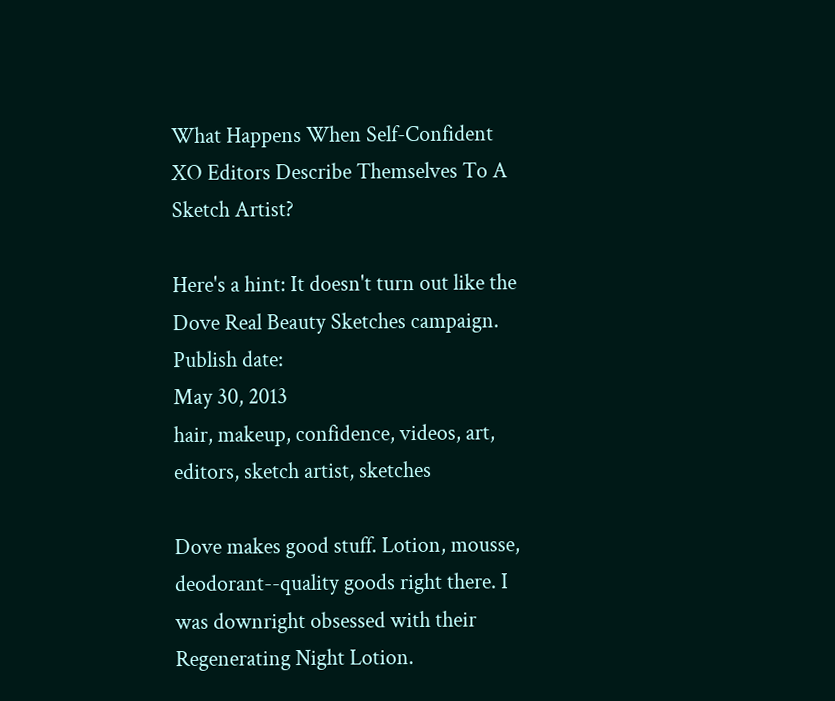What Happens When Self-Confident XO Editors Describe Themselves To A Sketch Artist?

Here's a hint: It doesn't turn out like the Dove Real Beauty Sketches campaign.
Publish date:
May 30, 2013
hair, makeup, confidence, videos, art, editors, sketch artist, sketches

Dove makes good stuff. Lotion, mousse, deodorant--quality goods right there. I was downright obsessed with their Regenerating Night Lotion.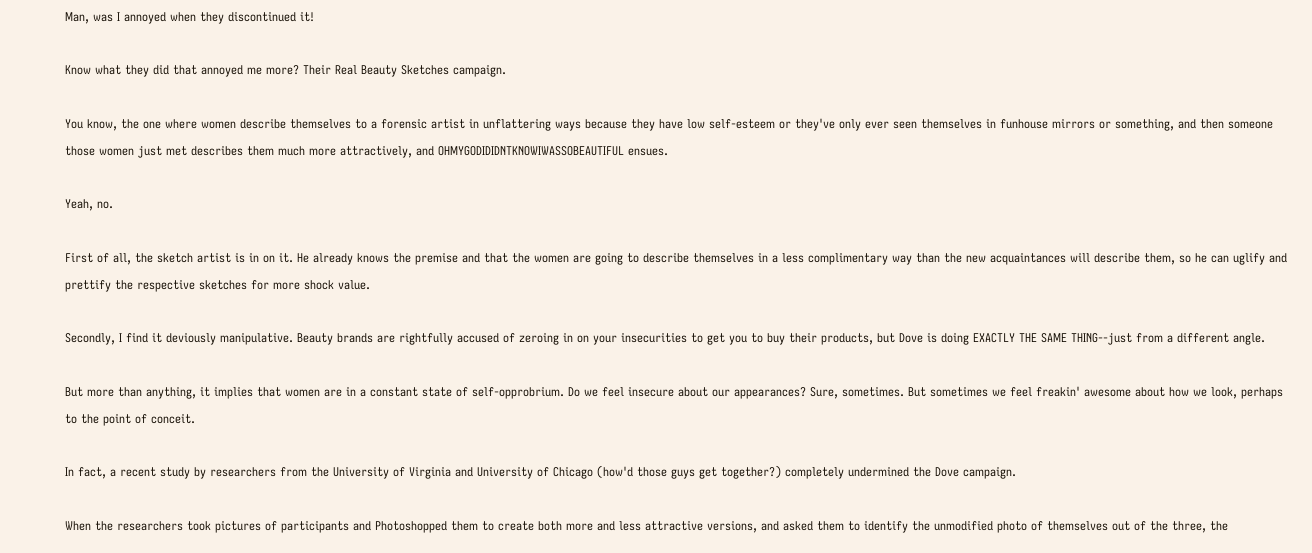Man, was I annoyed when they discontinued it!

Know what they did that annoyed me more? Their Real Beauty Sketches campaign.

You know, the one where women describe themselves to a forensic artist in unflattering ways because they have low self-esteem or they've only ever seen themselves in funhouse mirrors or something, and then someone those women just met describes them much more attractively, and OHMYGODIDIDNTKNOWIWASSOBEAUTIFUL ensues.

Yeah, no.

First of all, the sketch artist is in on it. He already knows the premise and that the women are going to describe themselves in a less complimentary way than the new acquaintances will describe them, so he can uglify and prettify the respective sketches for more shock value.

Secondly, I find it deviously manipulative. Beauty brands are rightfully accused of zeroing in on your insecurities to get you to buy their products, but Dove is doing EXACTLY THE SAME THING--just from a different angle.

But more than anything, it implies that women are in a constant state of self-opprobrium. Do we feel insecure about our appearances? Sure, sometimes. But sometimes we feel freakin' awesome about how we look, perhaps to the point of conceit.

In fact, a recent study by researchers from the University of Virginia and University of Chicago (how'd those guys get together?) completely undermined the Dove campaign.

When the researchers took pictures of participants and Photoshopped them to create both more and less attractive versions, and asked them to identify the unmodified photo of themselves out of the three, the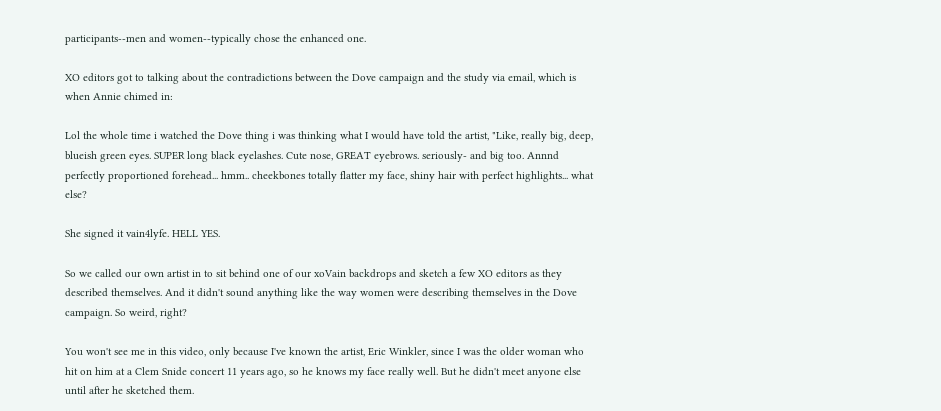participants--men and women--typically chose the enhanced one.

XO editors got to talking about the contradictions between the Dove campaign and the study via email, which is when Annie chimed in:

Lol the whole time i watched the Dove thing i was thinking what I would have told the artist, "Like, really big, deep, blueish green eyes. SUPER long black eyelashes. Cute nose, GREAT eyebrows. seriously- and big too. Annnd perfectly proportioned forehead... hmm.. cheekbones totally flatter my face, shiny hair with perfect highlights... what else?

She signed it vain4lyfe. HELL YES.

So we called our own artist in to sit behind one of our xoVain backdrops and sketch a few XO editors as they described themselves. And it didn't sound anything like the way women were describing themselves in the Dove campaign. So weird, right?

You won't see me in this video, only because I've known the artist, Eric Winkler, since I was the older woman who hit on him at a Clem Snide concert 11 years ago, so he knows my face really well. But he didn't meet anyone else until after he sketched them.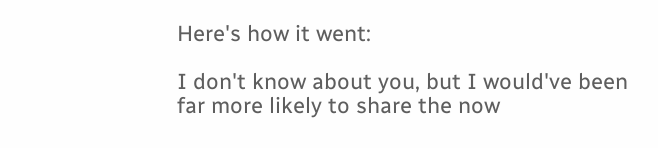Here's how it went:

I don't know about you, but I would've been far more likely to share the now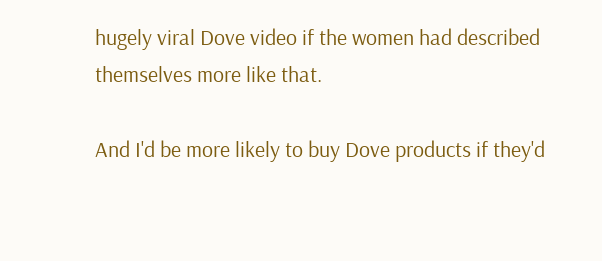hugely viral Dove video if the women had described themselves more like that.

And I'd be more likely to buy Dove products if they'd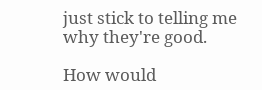just stick to telling me why they're good.

How would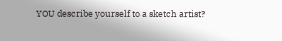YOU describe yourself to a sketch artist?